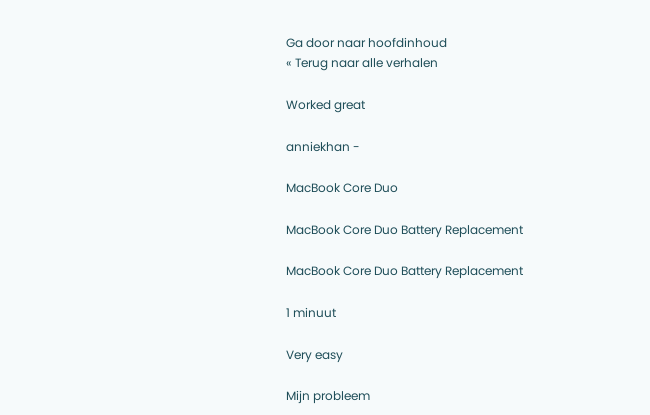Ga door naar hoofdinhoud
« Terug naar alle verhalen

Worked great

anniekhan -

MacBook Core Duo

MacBook Core Duo Battery Replacement

MacBook Core Duo Battery Replacement

1 minuut

Very easy

Mijn probleem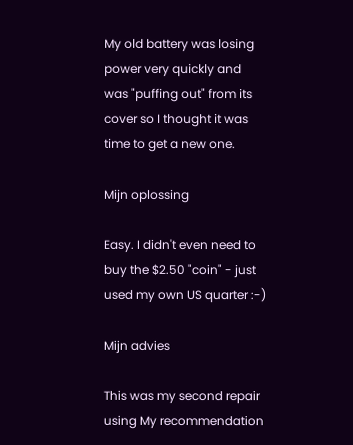My old battery was losing power very quickly and was "puffing out" from its cover so I thought it was time to get a new one.

Mijn oplossing

Easy. I didn't even need to buy the $2.50 "coin" - just used my own US quarter :-)

Mijn advies

This was my second repair using My recommendation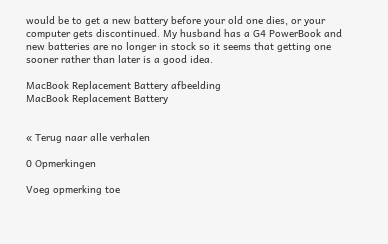would be to get a new battery before your old one dies, or your computer gets discontinued. My husband has a G4 PowerBook and new batteries are no longer in stock so it seems that getting one sooner rather than later is a good idea.

MacBook Replacement Battery afbeelding
MacBook Replacement Battery


« Terug naar alle verhalen

0 Opmerkingen

Voeg opmerking toe